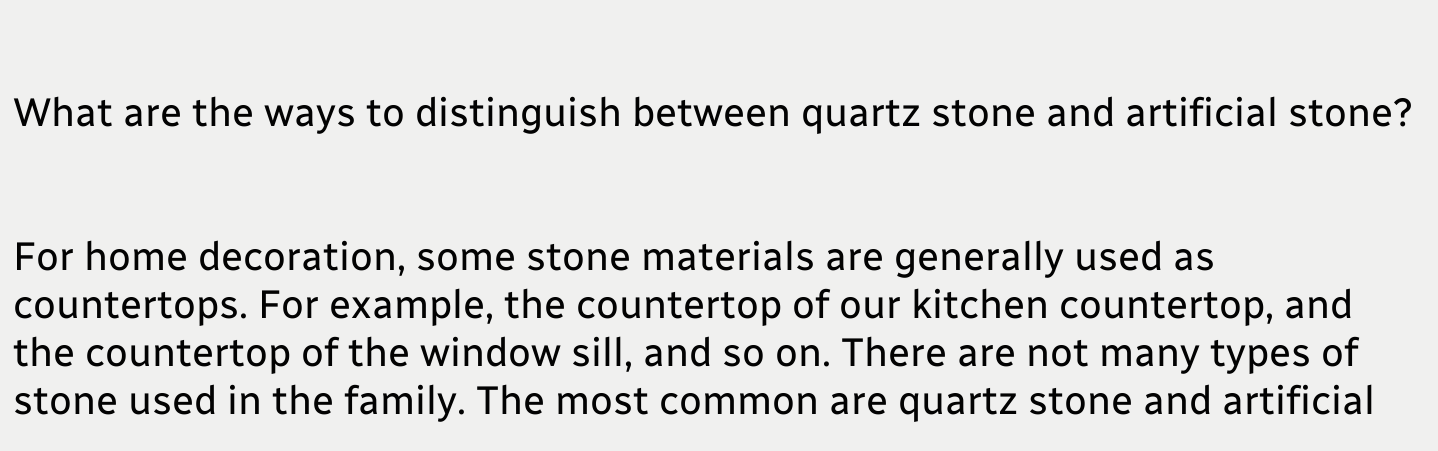What are the ways to distinguish between quartz stone and artificial stone?


For home decoration, some stone materials are generally used as countertops. For example, the countertop of our kitchen countertop, and the countertop of the window sill, and so on. There are not many types of stone used in the family. The most common are quartz stone and artificial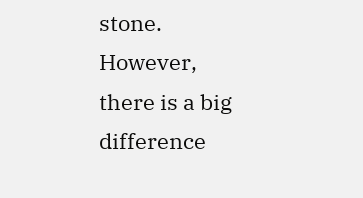stone. However, there is a big difference